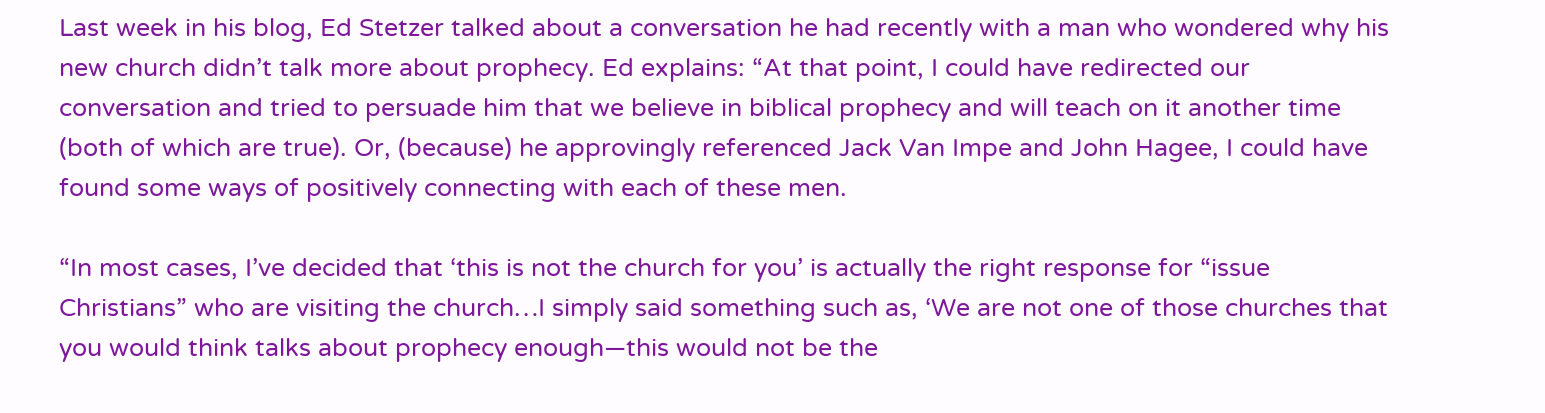Last week in his blog, Ed Stetzer talked about a conversation he had recently with a man who wondered why his new church didn’t talk more about prophecy. Ed explains: “At that point, I could have redirected our conversation and tried to persuade him that we believe in biblical prophecy and will teach on it another time (both of which are true). Or, (because) he approvingly referenced Jack Van Impe and John Hagee, I could have found some ways of positively connecting with each of these men.

“In most cases, I’ve decided that ‘this is not the church for you’ is actually the right response for “issue Christians” who are visiting the church…I simply said something such as, ‘We are not one of those churches that you would think talks about prophecy enough—this would not be the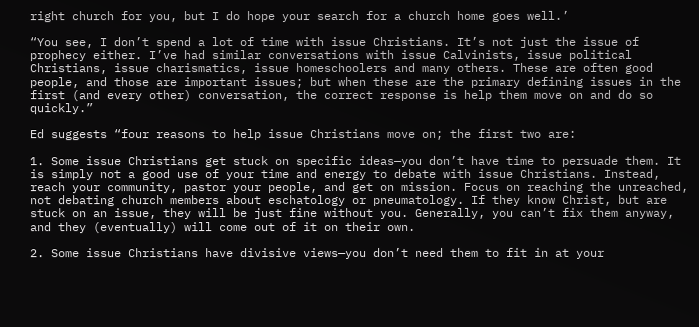right church for you, but I do hope your search for a church home goes well.’

“You see, I don’t spend a lot of time with issue Christians. It’s not just the issue of prophecy either. I’ve had similar conversations with issue Calvinists, issue political Christians, issue charismatics, issue homeschoolers and many others. These are often good people, and those are important issues; but when these are the primary defining issues in the first (and every other) conversation, the correct response is help them move on and do so quickly.”

Ed suggests “four reasons to help issue Christians move on; the first two are:

1. Some issue Christians get stuck on specific ideas—you don’t have time to persuade them. It is simply not a good use of your time and energy to debate with issue Christians. Instead, reach your community, pastor your people, and get on mission. Focus on reaching the unreached, not debating church members about eschatology or pneumatology. If they know Christ, but are stuck on an issue, they will be just fine without you. Generally, you can’t fix them anyway, and they (eventually) will come out of it on their own.

2. Some issue Christians have divisive views—you don’t need them to fit in at your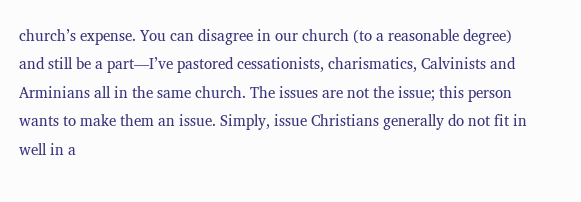church’s expense. You can disagree in our church (to a reasonable degree) and still be a part—I’ve pastored cessationists, charismatics, Calvinists and Arminians all in the same church. The issues are not the issue; this person wants to make them an issue. Simply, issue Christians generally do not fit in well in a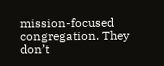mission-focused congregation. They don’t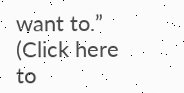want to.” (Click here to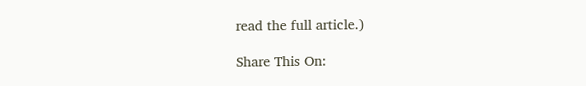read the full article.)

Share This On: